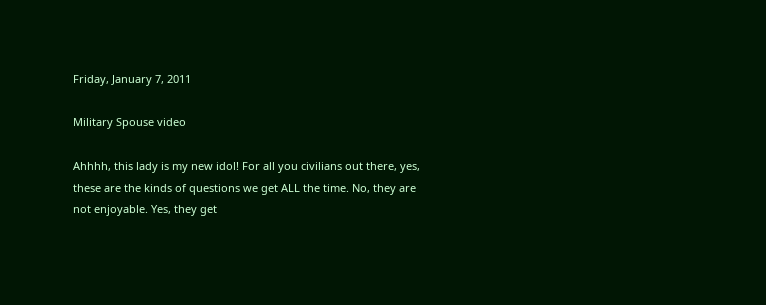Friday, January 7, 2011

Military Spouse video

Ahhhh, this lady is my new idol! For all you civilians out there, yes, these are the kinds of questions we get ALL the time. No, they are not enjoyable. Yes, they get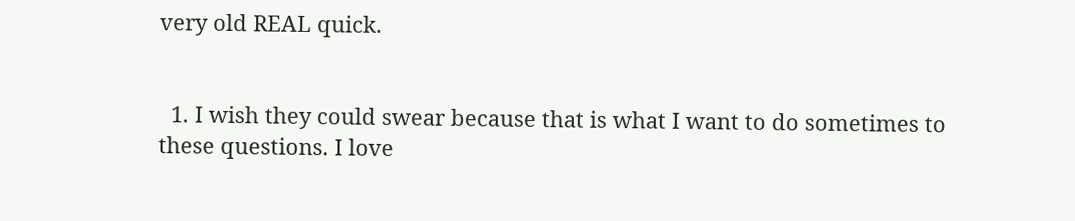very old REAL quick.


  1. I wish they could swear because that is what I want to do sometimes to these questions. I love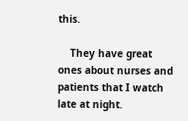this.

    They have great ones about nurses and patients that I watch late at night.